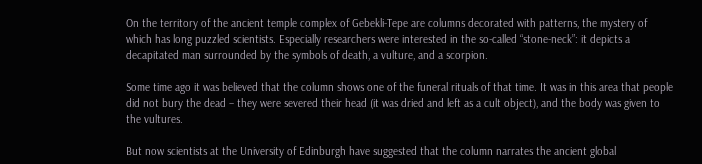On the territory of the ancient temple complex of Gebekli-Tepe are columns decorated with patterns, the mystery of which has long puzzled scientists. Especially researchers were interested in the so-called “stone-neck”: it depicts a decapitated man surrounded by the symbols of death, a vulture, and a scorpion.

Some time ago it was believed that the column shows one of the funeral rituals of that time. It was in this area that people did not bury the dead – they were severed their head (it was dried and left as a cult object), and the body was given to the vultures.

But now scientists at the University of Edinburgh have suggested that the column narrates the ancient global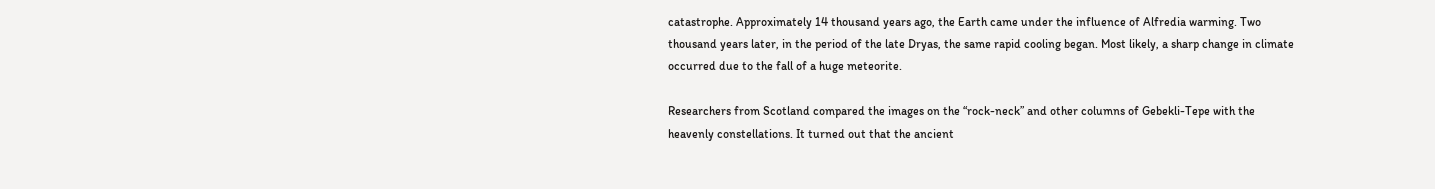catastrophe. Approximately 14 thousand years ago, the Earth came under the influence of Alfredia warming. Two thousand years later, in the period of the late Dryas, the same rapid cooling began. Most likely, a sharp change in climate occurred due to the fall of a huge meteorite.

Researchers from Scotland compared the images on the “rock-neck” and other columns of Gebekli-Tepe with the heavenly constellations. It turned out that the ancient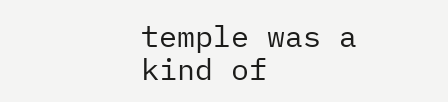temple was a kind of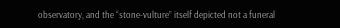observatory, and the “stone-vulture” itself depicted not a funeral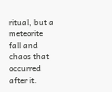ritual, but a meteorite fall and chaos that occurred after it.